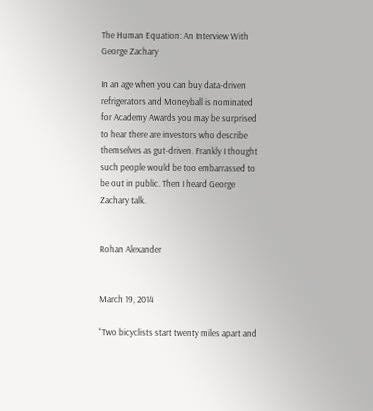The Human Equation: An Interview With George Zachary

In an age when you can buy data-driven refrigerators and Moneyball is nominated for Academy Awards you may be surprised to hear there are investors who describe themselves as gut-driven. Frankly I thought such people would be too embarrassed to be out in public. Then I heard George Zachary talk.


Rohan Alexander


March 19, 2014

“Two bicyclists start twenty miles apart and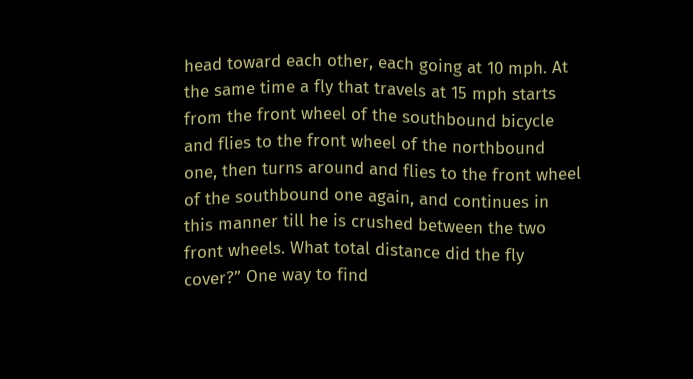head toward each other, each going at 10 mph. At the same time a fly that travels at 15 mph starts from the front wheel of the southbound bicycle and flies to the front wheel of the northbound one, then turns around and flies to the front wheel of the southbound one again, and continues in this manner till he is crushed between the two front wheels. What total distance did the fly cover?” One way to find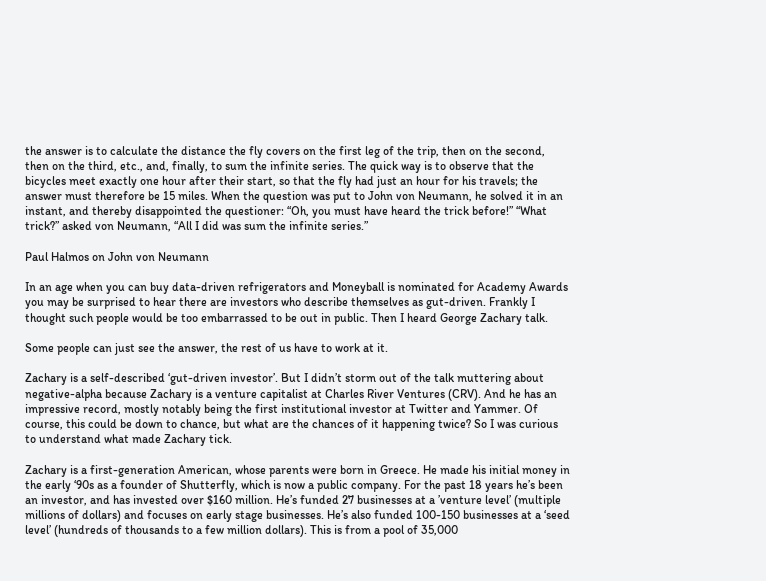the answer is to calculate the distance the fly covers on the first leg of the trip, then on the second, then on the third, etc., and, finally, to sum the infinite series. The quick way is to observe that the bicycles meet exactly one hour after their start, so that the fly had just an hour for his travels; the answer must therefore be 15 miles. When the question was put to John von Neumann, he solved it in an instant, and thereby disappointed the questioner: “Oh, you must have heard the trick before!” “What trick?” asked von Neumann, “All I did was sum the infinite series.”

Paul Halmos on John von Neumann

In an age when you can buy data-driven refrigerators and Moneyball is nominated for Academy Awards you may be surprised to hear there are investors who describe themselves as gut-driven. Frankly I thought such people would be too embarrassed to be out in public. Then I heard George Zachary talk.

Some people can just see the answer, the rest of us have to work at it.

Zachary is a self-described ‘gut-driven investor’. But I didn’t storm out of the talk muttering about negative-alpha because Zachary is a venture capitalist at Charles River Ventures (CRV). And he has an impressive record, mostly notably being the first institutional investor at Twitter and Yammer. Of course, this could be down to chance, but what are the chances of it happening twice? So I was curious to understand what made Zachary tick.

Zachary is a first-generation American, whose parents were born in Greece. He made his initial money in the early ‘90s as a founder of Shutterfly, which is now a public company. For the past 18 years he’s been an investor, and has invested over $160 million. He’s funded 27 businesses at a ’venture level’ (multiple millions of dollars) and focuses on early stage businesses. He’s also funded 100-150 businesses at a ‘seed level’ (hundreds of thousands to a few million dollars). This is from a pool of 35,000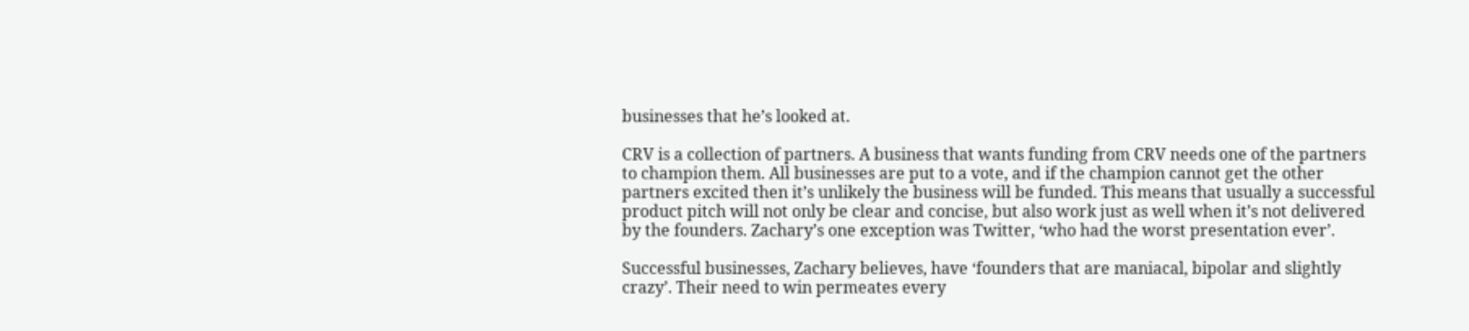businesses that he’s looked at.

CRV is a collection of partners. A business that wants funding from CRV needs one of the partners to champion them. All businesses are put to a vote, and if the champion cannot get the other partners excited then it’s unlikely the business will be funded. This means that usually a successful product pitch will not only be clear and concise, but also work just as well when it’s not delivered by the founders. Zachary’s one exception was Twitter, ‘who had the worst presentation ever’.

Successful businesses, Zachary believes, have ‘founders that are maniacal, bipolar and slightly crazy’. Their need to win permeates every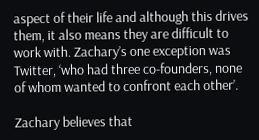aspect of their life and although this drives them, it also means they are difficult to work with. Zachary’s one exception was Twitter, ‘who had three co-founders, none of whom wanted to confront each other’.

Zachary believes that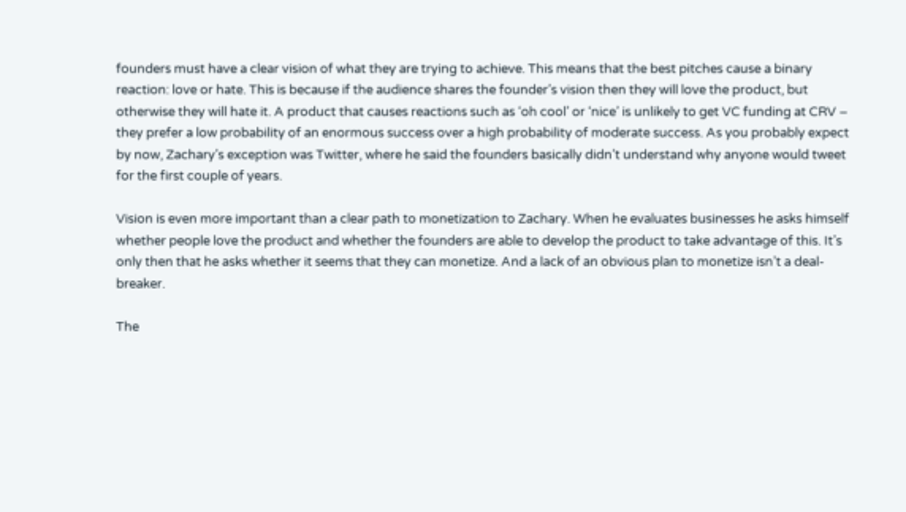founders must have a clear vision of what they are trying to achieve. This means that the best pitches cause a binary reaction: love or hate. This is because if the audience shares the founder’s vision then they will love the product, but otherwise they will hate it. A product that causes reactions such as ‘oh cool’ or ‘nice’ is unlikely to get VC funding at CRV – they prefer a low probability of an enormous success over a high probability of moderate success. As you probably expect by now, Zachary’s exception was Twitter, where he said the founders basically didn’t understand why anyone would tweet for the first couple of years.

Vision is even more important than a clear path to monetization to Zachary. When he evaluates businesses he asks himself whether people love the product and whether the founders are able to develop the product to take advantage of this. It’s only then that he asks whether it seems that they can monetize. And a lack of an obvious plan to monetize isn’t a deal-breaker.

The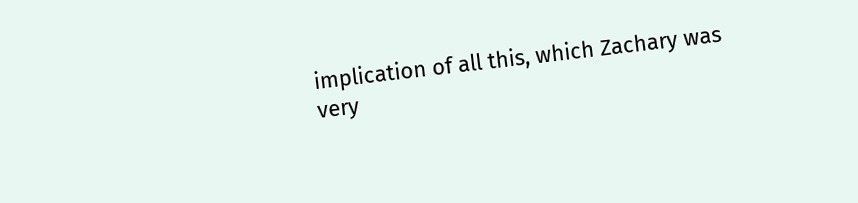implication of all this, which Zachary was very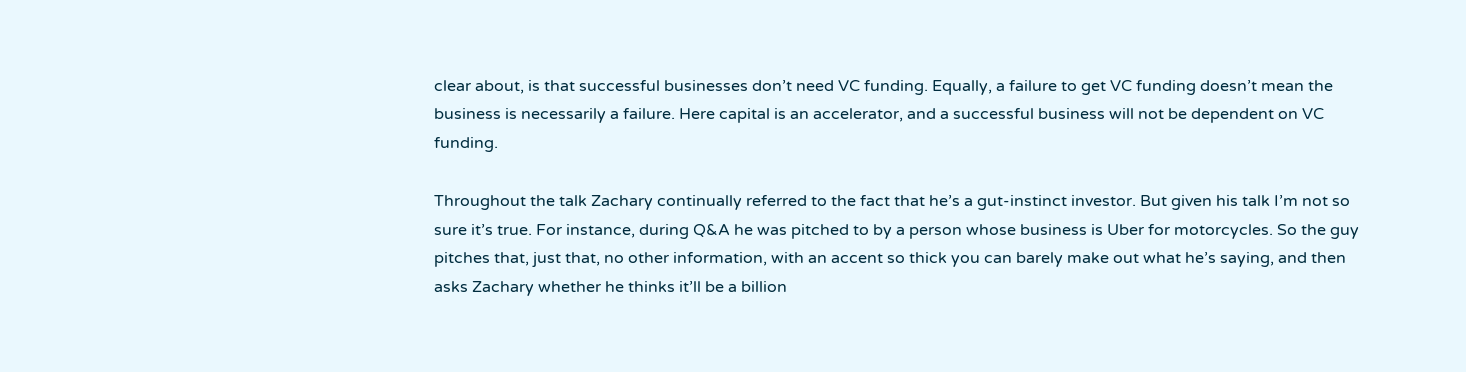clear about, is that successful businesses don’t need VC funding. Equally, a failure to get VC funding doesn’t mean the business is necessarily a failure. Here capital is an accelerator, and a successful business will not be dependent on VC funding.

Throughout the talk Zachary continually referred to the fact that he’s a gut-instinct investor. But given his talk I’m not so sure it’s true. For instance, during Q&A he was pitched to by a person whose business is Uber for motorcycles. So the guy pitches that, just that, no other information, with an accent so thick you can barely make out what he’s saying, and then asks Zachary whether he thinks it’ll be a billion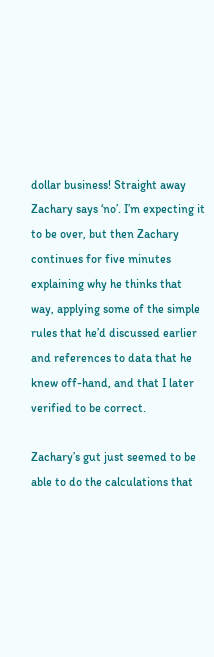dollar business! Straight away Zachary says ‘no’. I’m expecting it to be over, but then Zachary continues for five minutes explaining why he thinks that way, applying some of the simple rules that he’d discussed earlier and references to data that he knew off-hand, and that I later verified to be correct.

Zachary’s gut just seemed to be able to do the calculations that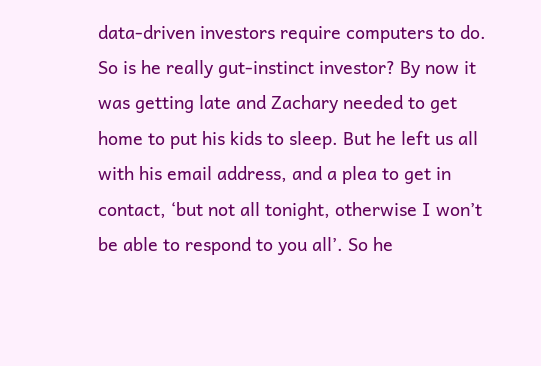data-driven investors require computers to do. So is he really gut-instinct investor? By now it was getting late and Zachary needed to get home to put his kids to sleep. But he left us all with his email address, and a plea to get in contact, ‘but not all tonight, otherwise I won’t be able to respond to you all’. So he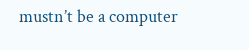mustn’t be a computer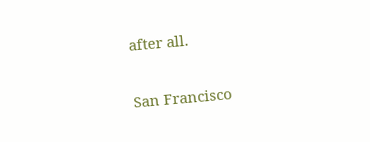after all.

San Francisco